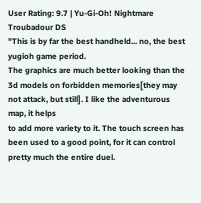User Rating: 9.7 | Yu-Gi-Oh! Nightmare Troubadour DS
"This is by far the best handheld... no, the best yugioh game period.
The graphics are much better looking than the 3d models on forbidden memories[they may not attack, but still]. I like the adventurous map, it helps
to add more variety to it. The touch screen has been used to a good point, for it can control pretty much the entire duel.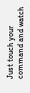Just touch your command and watch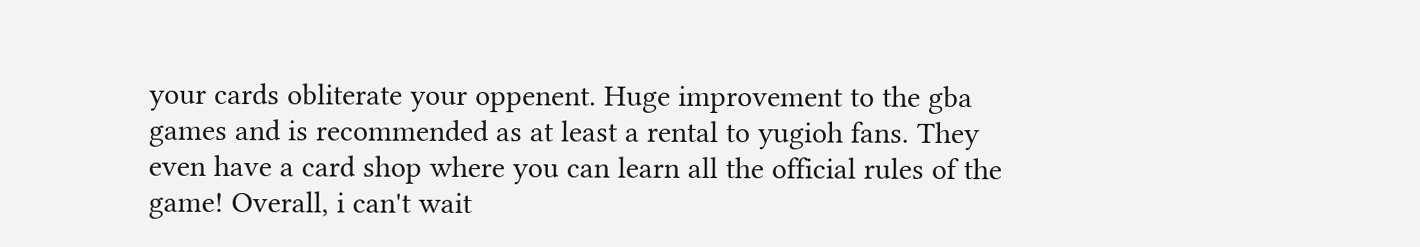your cards obliterate your oppenent. Huge improvement to the gba games and is recommended as at least a rental to yugioh fans. They even have a card shop where you can learn all the official rules of the game! Overall, i can't wait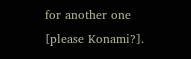for another one [please Konami?].